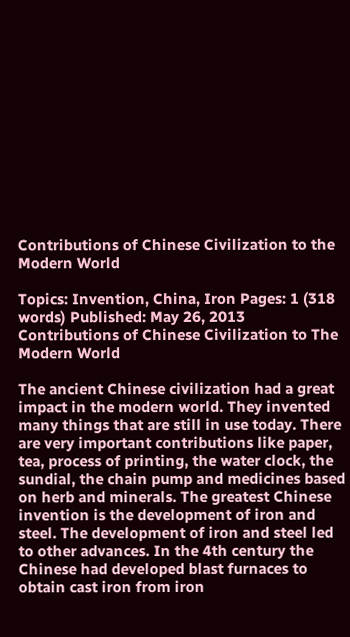Contributions of Chinese Civilization to the Modern World

Topics: Invention, China, Iron Pages: 1 (318 words) Published: May 26, 2013
Contributions of Chinese Civilization to The Modern World

The ancient Chinese civilization had a great impact in the modern world. They invented many things that are still in use today. There are very important contributions like paper, tea, process of printing, the water clock, the sundial, the chain pump and medicines based on herb and minerals. The greatest Chinese invention is the development of iron and steel. The development of iron and steel led to other advances. In the 4th century the Chinese had developed blast furnaces to obtain cast iron from iron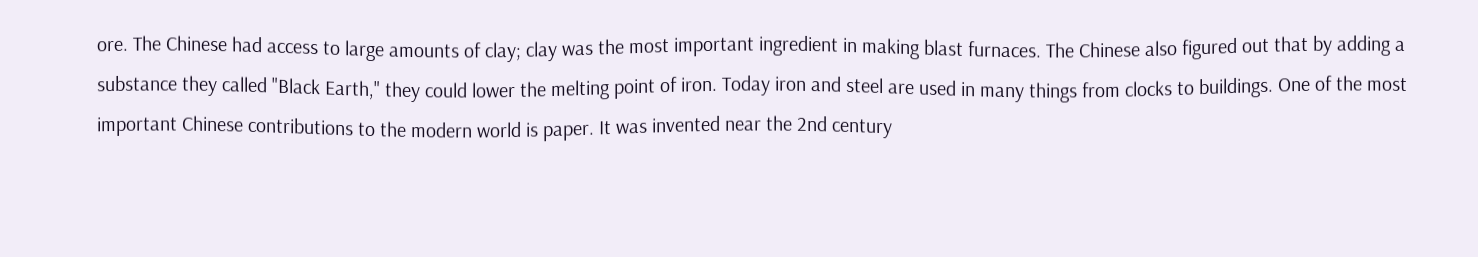ore. The Chinese had access to large amounts of clay; clay was the most important ingredient in making blast furnaces. The Chinese also figured out that by adding a substance they called "Black Earth," they could lower the melting point of iron. Today iron and steel are used in many things from clocks to buildings. One of the most important Chinese contributions to the modern world is paper. It was invented near the 2nd century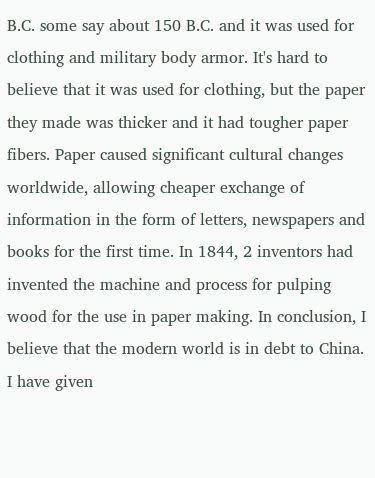B.C. some say about 150 B.C. and it was used for clothing and military body armor. It's hard to believe that it was used for clothing, but the paper they made was thicker and it had tougher paper fibers. Paper caused significant cultural changes worldwide, allowing cheaper exchange of information in the form of letters, newspapers and books for the first time. In 1844, 2 inventors had invented the machine and process for pulping wood for the use in paper making. In conclusion, I believe that the modern world is in debt to China. I have given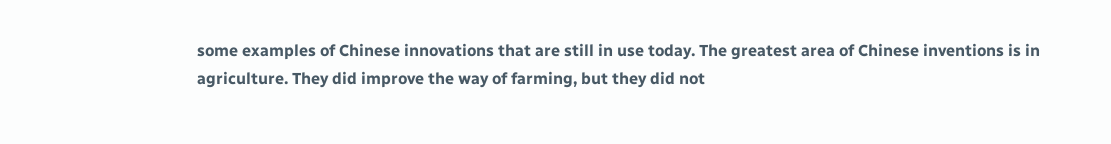some examples of Chinese innovations that are still in use today. The greatest area of Chinese inventions is in agriculture. They did improve the way of farming, but they did not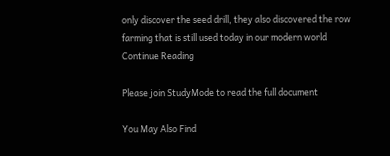only discover the seed drill, they also discovered the row farming that is still used today in our modern world
Continue Reading

Please join StudyMode to read the full document

You May Also Find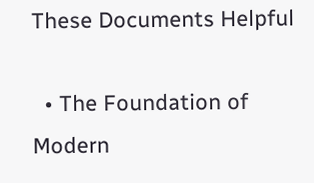These Documents Helpful

  • The Foundation of Modern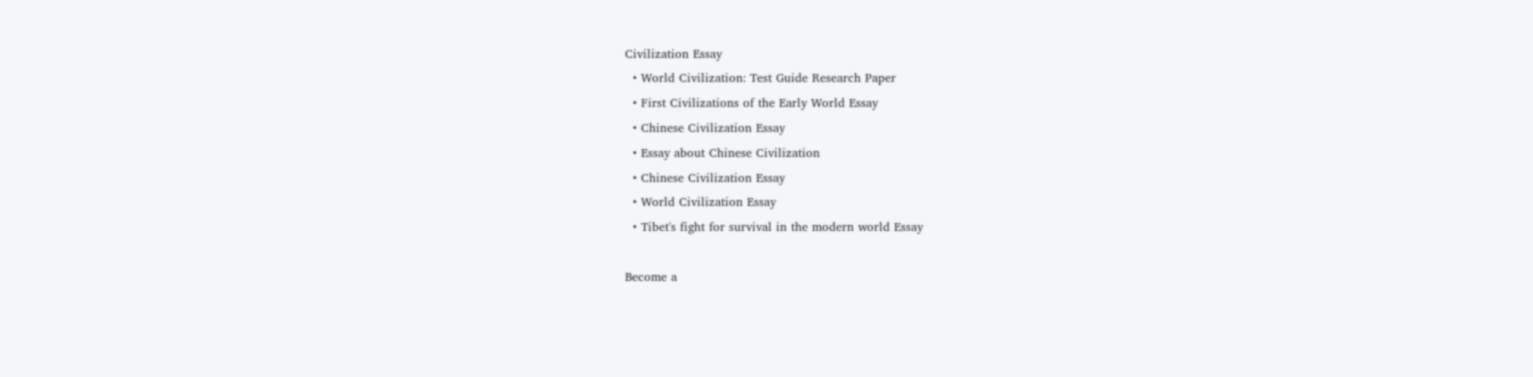Civilization Essay
  • World Civilization: Test Guide Research Paper
  • First Civilizations of the Early World Essay
  • Chinese Civilization Essay
  • Essay about Chinese Civilization
  • Chinese Civilization Essay
  • World Civilization Essay
  • Tibet's fight for survival in the modern world Essay

Become a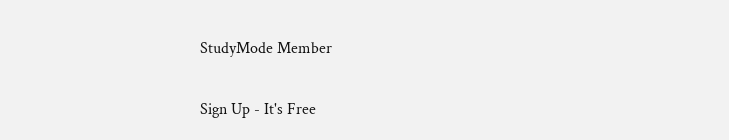StudyMode Member

Sign Up - It's Free